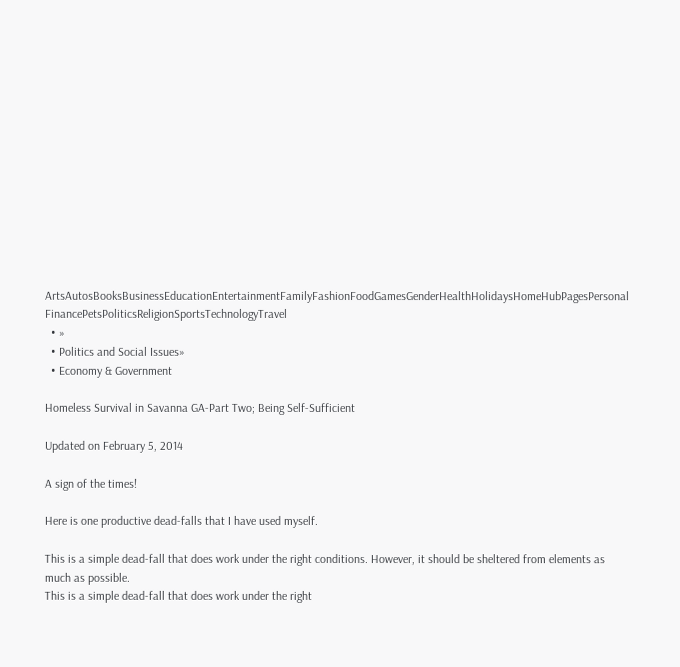ArtsAutosBooksBusinessEducationEntertainmentFamilyFashionFoodGamesGenderHealthHolidaysHomeHubPagesPersonal FinancePetsPoliticsReligionSportsTechnologyTravel
  • »
  • Politics and Social Issues»
  • Economy & Government

Homeless Survival in Savanna GA-Part Two; Being Self-Sufficient

Updated on February 5, 2014

A sign of the times!

Here is one productive dead-falls that I have used myself.

This is a simple dead-fall that does work under the right conditions. However, it should be sheltered from elements as much as possible.
This is a simple dead-fall that does work under the right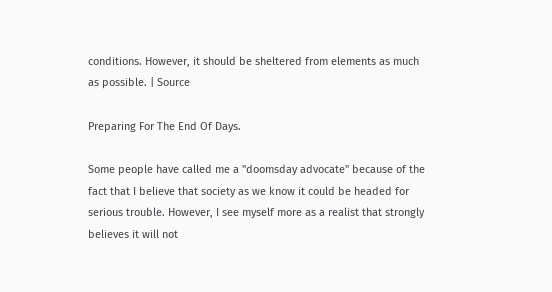conditions. However, it should be sheltered from elements as much as possible. | Source

Preparing For The End Of Days.

Some people have called me a "doomsday advocate" because of the fact that I believe that society as we know it could be headed for serious trouble. However, I see myself more as a realist that strongly believes it will not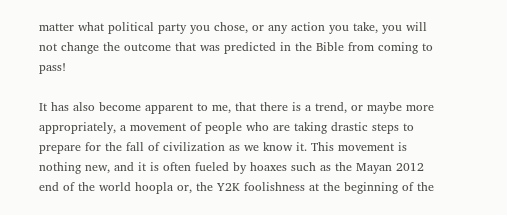matter what political party you chose, or any action you take, you will not change the outcome that was predicted in the Bible from coming to pass!

It has also become apparent to me, that there is a trend, or maybe more appropriately, a movement of people who are taking drastic steps to prepare for the fall of civilization as we know it. This movement is nothing new, and it is often fueled by hoaxes such as the Mayan 2012 end of the world hoopla or, the Y2K foolishness at the beginning of the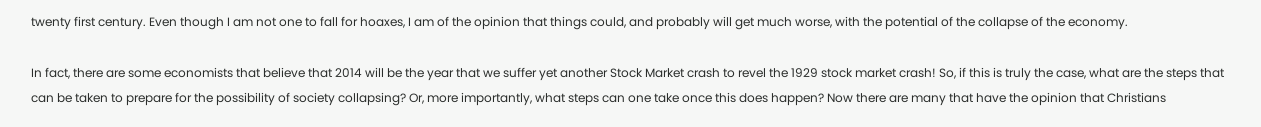twenty first century. Even though I am not one to fall for hoaxes, I am of the opinion that things could, and probably will get much worse, with the potential of the collapse of the economy.

In fact, there are some economists that believe that 2014 will be the year that we suffer yet another Stock Market crash to revel the 1929 stock market crash! So, if this is truly the case, what are the steps that can be taken to prepare for the possibility of society collapsing? Or, more importantly, what steps can one take once this does happen? Now there are many that have the opinion that Christians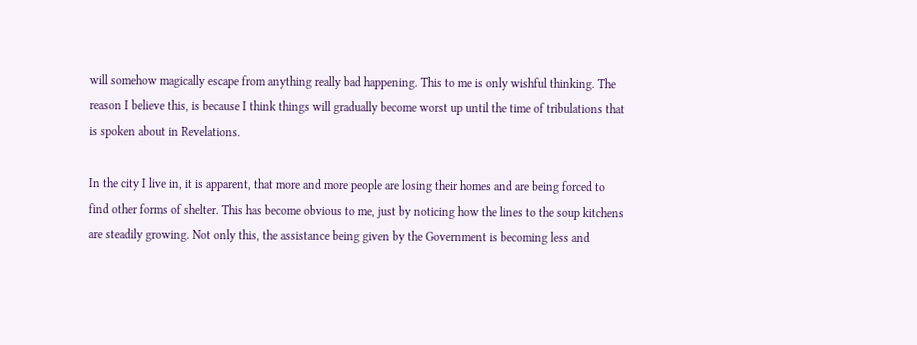will somehow magically escape from anything really bad happening. This to me is only wishful thinking. The reason I believe this, is because I think things will gradually become worst up until the time of tribulations that is spoken about in Revelations.

In the city I live in, it is apparent, that more and more people are losing their homes and are being forced to find other forms of shelter. This has become obvious to me, just by noticing how the lines to the soup kitchens are steadily growing. Not only this, the assistance being given by the Government is becoming less and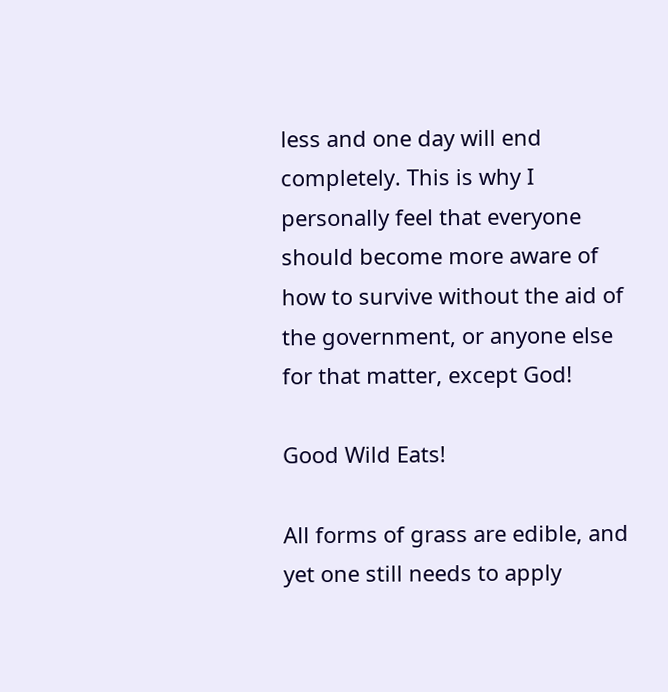less and one day will end completely. This is why I personally feel that everyone should become more aware of how to survive without the aid of the government, or anyone else for that matter, except God!

Good Wild Eats!

All forms of grass are edible, and yet one still needs to apply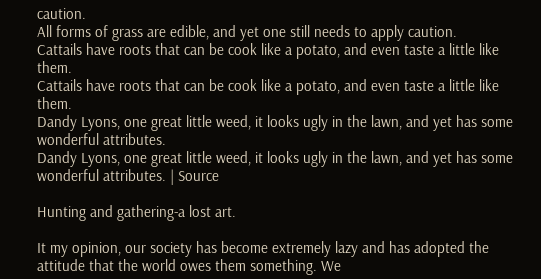caution.
All forms of grass are edible, and yet one still needs to apply caution.
Cattails have roots that can be cook like a potato, and even taste a little like them.
Cattails have roots that can be cook like a potato, and even taste a little like them.
Dandy Lyons, one great little weed, it looks ugly in the lawn, and yet has some wonderful attributes.
Dandy Lyons, one great little weed, it looks ugly in the lawn, and yet has some wonderful attributes. | Source

Hunting and gathering-a lost art.

It my opinion, our society has become extremely lazy and has adopted the attitude that the world owes them something. We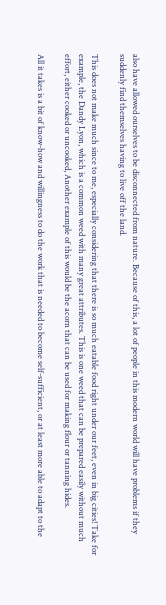also have allowed ourselves to be disconnected from nature. Because of this, a lot of people in this modern world will have problems if they suddenly find themselves having to live off the land.

This does not make much since to me, especially considering that there is so much eatable food right under our feet, even in big cities! Take for example, the Dandy Lyon, which is a common weed with many great attributes. This is one weed that can be prepared easily without much effort, either cooked or uncooked, Another example of this would be the acorn that can be used for making flour or tanning hides.

All it takes is a bit of know-how and willingness to do the work that is needed to become self-sufficient, or at least more able to adapt to the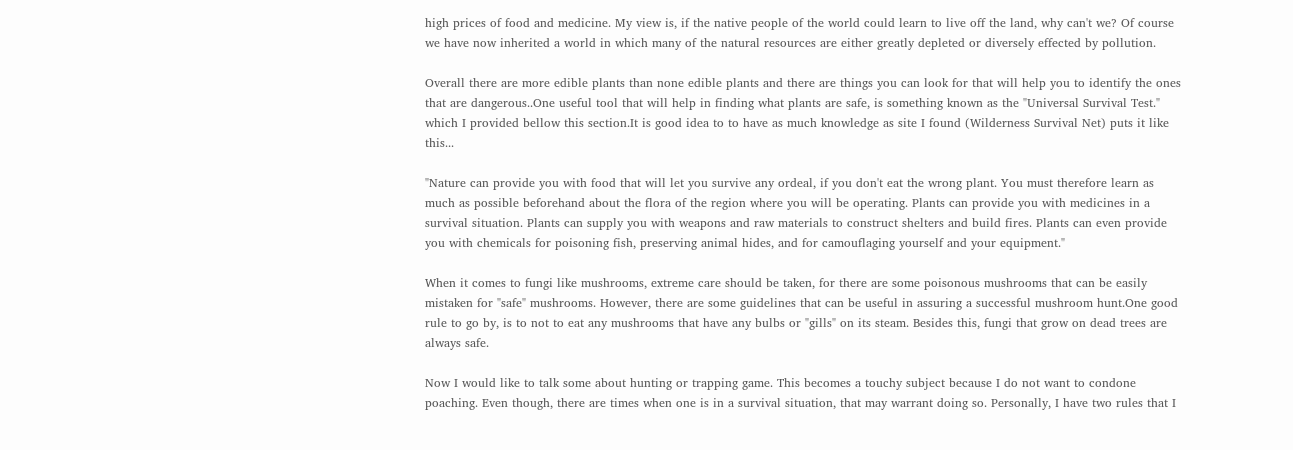high prices of food and medicine. My view is, if the native people of the world could learn to live off the land, why can't we? Of course we have now inherited a world in which many of the natural resources are either greatly depleted or diversely effected by pollution.

Overall there are more edible plants than none edible plants and there are things you can look for that will help you to identify the ones that are dangerous..One useful tool that will help in finding what plants are safe, is something known as the "Universal Survival Test." which I provided bellow this section.It is good idea to to have as much knowledge as site I found (Wilderness Survival Net) puts it like this...

"Nature can provide you with food that will let you survive any ordeal, if you don't eat the wrong plant. You must therefore learn as much as possible beforehand about the flora of the region where you will be operating. Plants can provide you with medicines in a survival situation. Plants can supply you with weapons and raw materials to construct shelters and build fires. Plants can even provide you with chemicals for poisoning fish, preserving animal hides, and for camouflaging yourself and your equipment."

When it comes to fungi like mushrooms, extreme care should be taken, for there are some poisonous mushrooms that can be easily mistaken for "safe" mushrooms. However, there are some guidelines that can be useful in assuring a successful mushroom hunt.One good rule to go by, is to not to eat any mushrooms that have any bulbs or "gills" on its steam. Besides this, fungi that grow on dead trees are always safe.

Now I would like to talk some about hunting or trapping game. This becomes a touchy subject because I do not want to condone poaching. Even though, there are times when one is in a survival situation, that may warrant doing so. Personally, I have two rules that I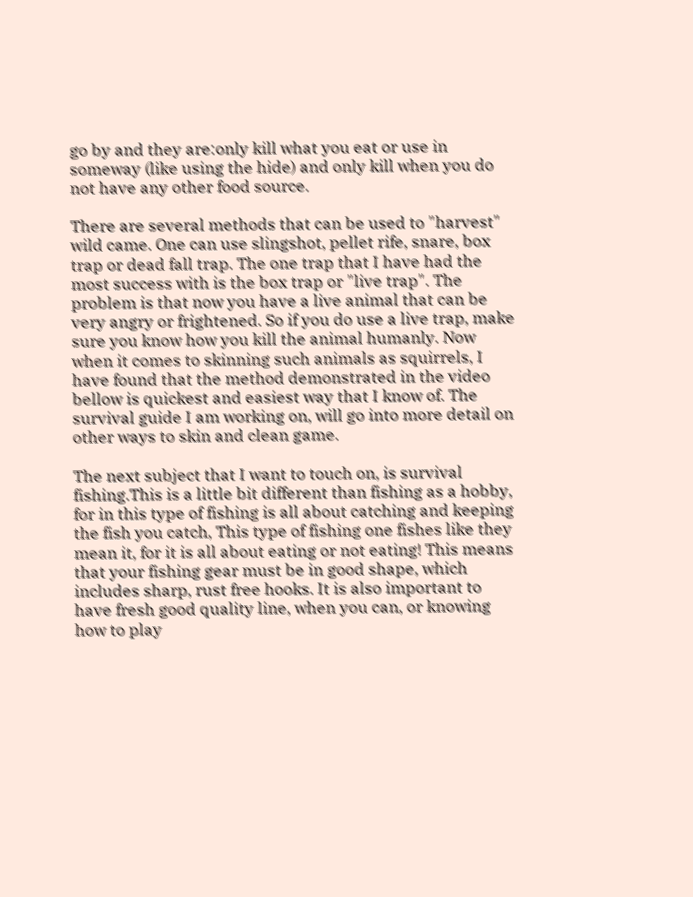go by and they are:only kill what you eat or use in someway (like using the hide) and only kill when you do not have any other food source.

There are several methods that can be used to "harvest" wild came. One can use slingshot, pellet rife, snare, box trap or dead fall trap. The one trap that I have had the most success with is the box trap or "live trap". The problem is that now you have a live animal that can be very angry or frightened. So if you do use a live trap, make sure you know how you kill the animal humanly. Now when it comes to skinning such animals as squirrels, I have found that the method demonstrated in the video bellow is quickest and easiest way that I know of. The survival guide I am working on, will go into more detail on other ways to skin and clean game.

The next subject that I want to touch on, is survival fishing.This is a little bit different than fishing as a hobby, for in this type of fishing is all about catching and keeping the fish you catch, This type of fishing one fishes like they mean it, for it is all about eating or not eating! This means that your fishing gear must be in good shape, which includes sharp, rust free hooks. It is also important to have fresh good quality line, when you can, or knowing how to play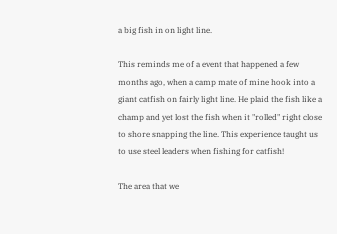a big fish in on light line.

This reminds me of a event that happened a few months ago, when a camp mate of mine hook into a giant catfish on fairly light line. He plaid the fish like a champ and yet lost the fish when it "rolled" right close to shore snapping the line. This experience taught us to use steel leaders when fishing for catfish!

The area that we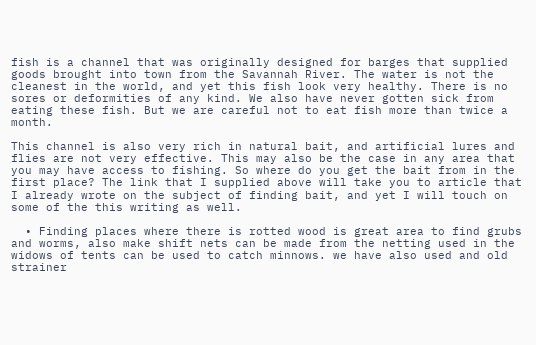fish is a channel that was originally designed for barges that supplied goods brought into town from the Savannah River. The water is not the cleanest in the world, and yet this fish look very healthy. There is no sores or deformities of any kind. We also have never gotten sick from eating these fish. But we are careful not to eat fish more than twice a month.

This channel is also very rich in natural bait, and artificial lures and flies are not very effective. This may also be the case in any area that you may have access to fishing. So where do you get the bait from in the first place? The link that I supplied above will take you to article that I already wrote on the subject of finding bait, and yet I will touch on some of the this writing as well.

  • Finding places where there is rotted wood is great area to find grubs and worms, also make shift nets can be made from the netting used in the widows of tents can be used to catch minnows. we have also used and old strainer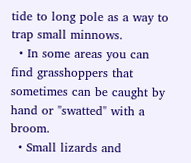tide to long pole as a way to trap small minnows.
  • In some areas you can find grasshoppers that sometimes can be caught by hand or "swatted" with a broom.
  • Small lizards and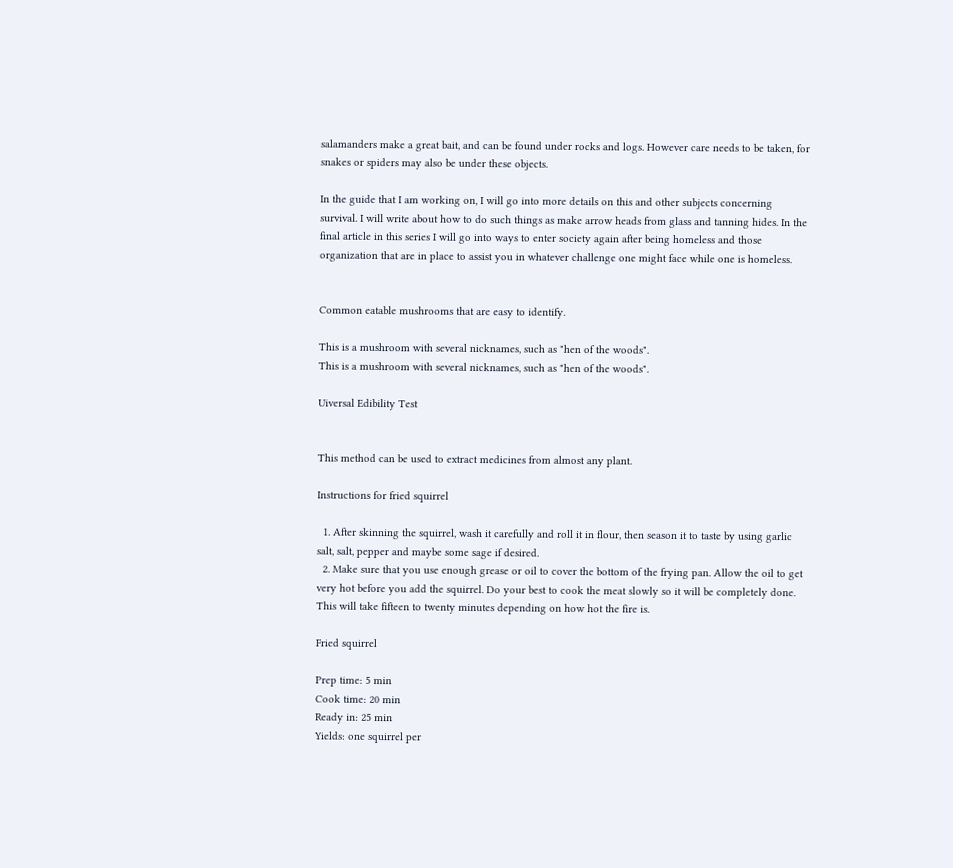salamanders make a great bait, and can be found under rocks and logs. However care needs to be taken, for snakes or spiders may also be under these objects.

In the guide that I am working on, I will go into more details on this and other subjects concerning survival. I will write about how to do such things as make arrow heads from glass and tanning hides. In the final article in this series I will go into ways to enter society again after being homeless and those organization that are in place to assist you in whatever challenge one might face while one is homeless.


Common eatable mushrooms that are easy to identify.

This is a mushroom with several nicknames, such as "hen of the woods".
This is a mushroom with several nicknames, such as "hen of the woods".

Uiversal Edibility Test


This method can be used to extract medicines from almost any plant.

Instructions for fried squirrel

  1. After skinning the squirrel, wash it carefully and roll it in flour, then season it to taste by using garlic salt, salt, pepper and maybe some sage if desired.
  2. Make sure that you use enough grease or oil to cover the bottom of the frying pan. Allow the oil to get very hot before you add the squirrel. Do your best to cook the meat slowly so it will be completely done. This will take fifteen to twenty minutes depending on how hot the fire is.

Fried squirrel

Prep time: 5 min
Cook time: 20 min
Ready in: 25 min
Yields: one squirrel per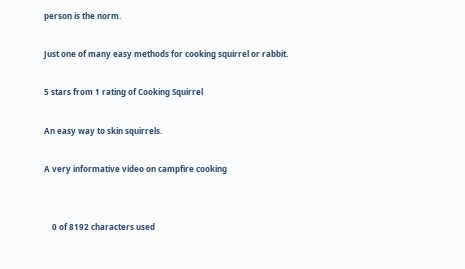person is the norm.

Just one of many easy methods for cooking squirrel or rabbit.

5 stars from 1 rating of Cooking Squirrel

An easy way to skin squirrels.

A very informative video on campfire cooking


    0 of 8192 characters used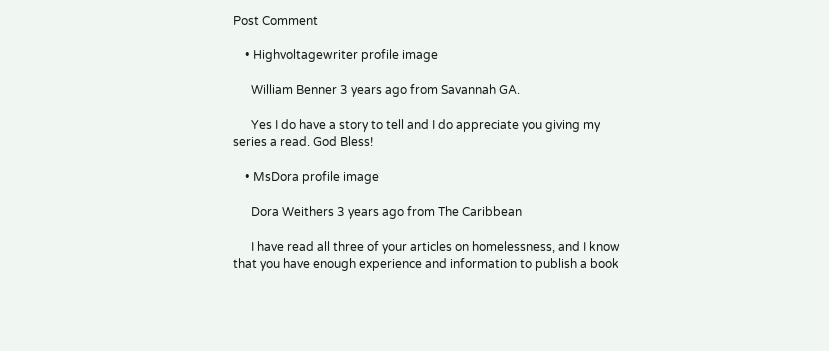Post Comment

    • Highvoltagewriter profile image

      William Benner 3 years ago from Savannah GA.

      Yes I do have a story to tell and I do appreciate you giving my series a read. God Bless!

    • MsDora profile image

      Dora Weithers 3 years ago from The Caribbean

      I have read all three of your articles on homelessness, and I know that you have enough experience and information to publish a book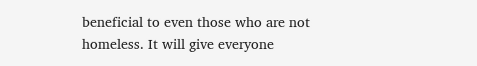beneficial to even those who are not homeless. It will give everyone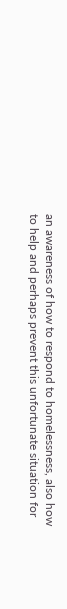an awareness of how to respond to homelessness, also how to help and perhaps prevent this unfortunate situation for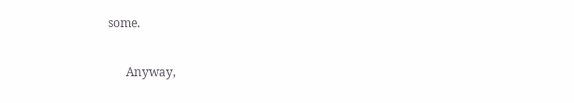some.

      Anyway,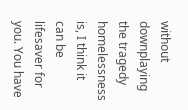without downplaying the tragedy homelessness is, I think it can be lifesaver for you. You have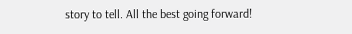story to tell. All the best going forward!